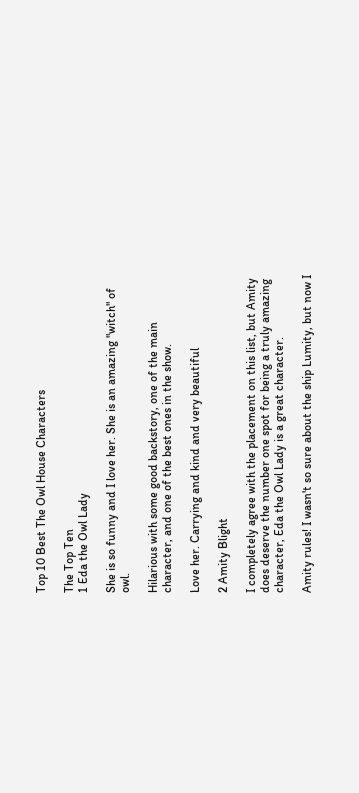Top 10 Best The Owl House Characters

The Top Ten
1 Eda the Owl Lady

She is so funny and I love her. She is an amazing "witch" of owl.

Hilarious with some good backstory, one of the main character, and one of the best ones in the show.

Love her. Carrying and kind and very beautiful

2 Amity Blight

I completely agree with the placement on this list, but Amity does deserve the number one spot for being a truly amazing character, Eda the Owl Lady is a great character.

Amity rules! I wasn't so sure about the ship Lumity, but now I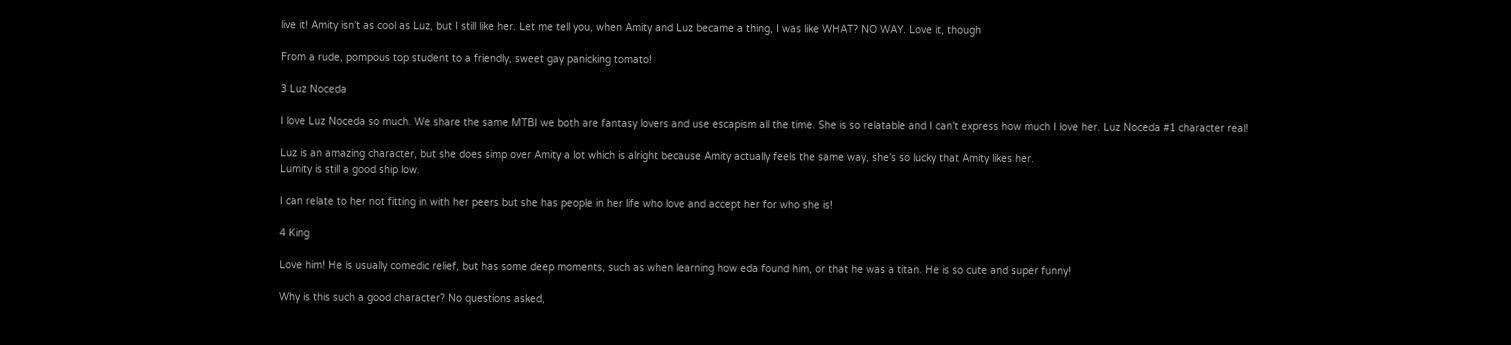live it! Amity isn't as cool as Luz, but I still like her. Let me tell you, when Amity and Luz became a thing, I was like WHAT? NO WAY. Love it, though

From a rude, pompous top student to a friendly, sweet gay panicking tomato!

3 Luz Noceda

I love Luz Noceda so much. We share the same MTBI we both are fantasy lovers and use escapism all the time. She is so relatable and I can't express how much I love her. Luz Noceda #1 character real!

Luz is an amazing character, but she does simp over Amity a lot which is alright because Amity actually feels the same way, she's so lucky that Amity likes her.
Lumity is still a good ship low.

I can relate to her not fitting in with her peers but she has people in her life who love and accept her for who she is!

4 King

Love him! He is usually comedic relief, but has some deep moments, such as when learning how eda found him, or that he was a titan. He is so cute and super funny!

Why is this such a good character? No questions asked,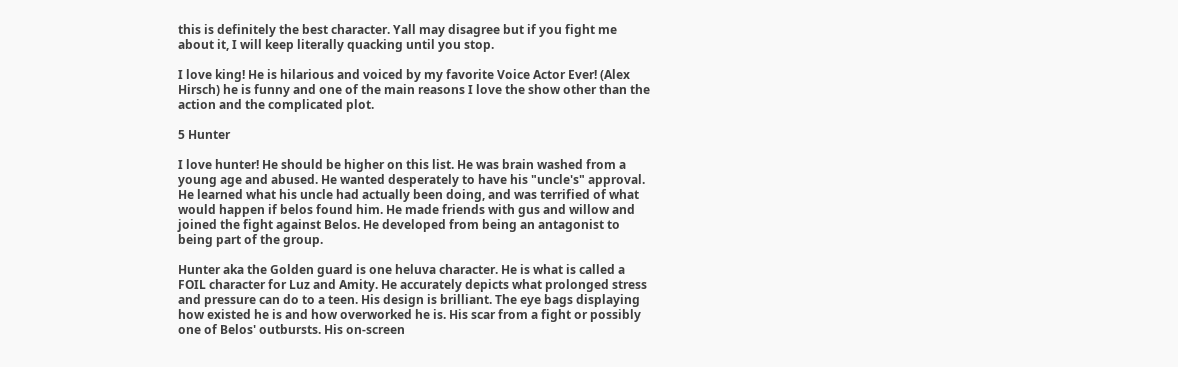this is definitely the best character. Yall may disagree but if you fight me about it, I will keep literally quacking until you stop.

I love king! He is hilarious and voiced by my favorite Voice Actor Ever! (Alex Hirsch) he is funny and one of the main reasons I love the show other than the action and the complicated plot.

5 Hunter

I love hunter! He should be higher on this list. He was brain washed from a young age and abused. He wanted desperately to have his "uncle's" approval. He learned what his uncle had actually been doing, and was terrified of what would happen if belos found him. He made friends with gus and willow and joined the fight against Belos. He developed from being an antagonist to being part of the group.

Hunter aka the Golden guard is one heluva character. He is what is called a FOIL character for Luz and Amity. He accurately depicts what prolonged stress and pressure can do to a teen. His design is brilliant. The eye bags displaying how existed he is and how overworked he is. His scar from a fight or possibly one of Belos' outbursts. His on-screen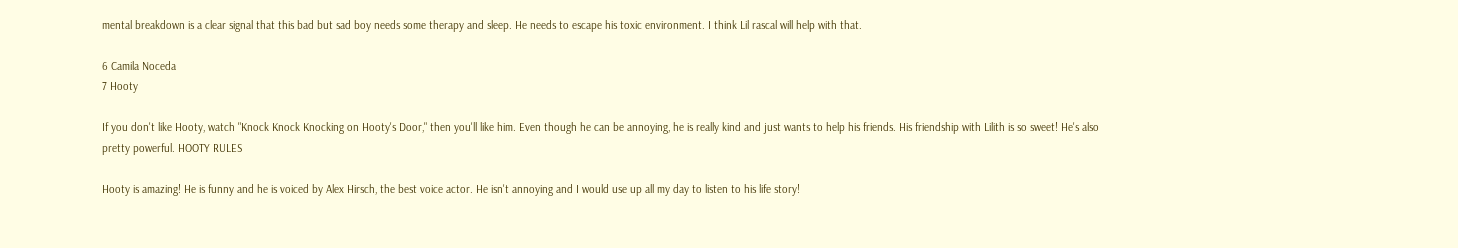mental breakdown is a clear signal that this bad but sad boy needs some therapy and sleep. He needs to escape his toxic environment. I think Lil rascal will help with that.

6 Camila Noceda
7 Hooty

If you don't like Hooty, watch "Knock Knock Knocking on Hooty's Door," then you'll like him. Even though he can be annoying, he is really kind and just wants to help his friends. His friendship with Lilith is so sweet! He's also pretty powerful. HOOTY RULES

Hooty is amazing! He is funny and he is voiced by Alex Hirsch, the best voice actor. He isn't annoying and I would use up all my day to listen to his life story!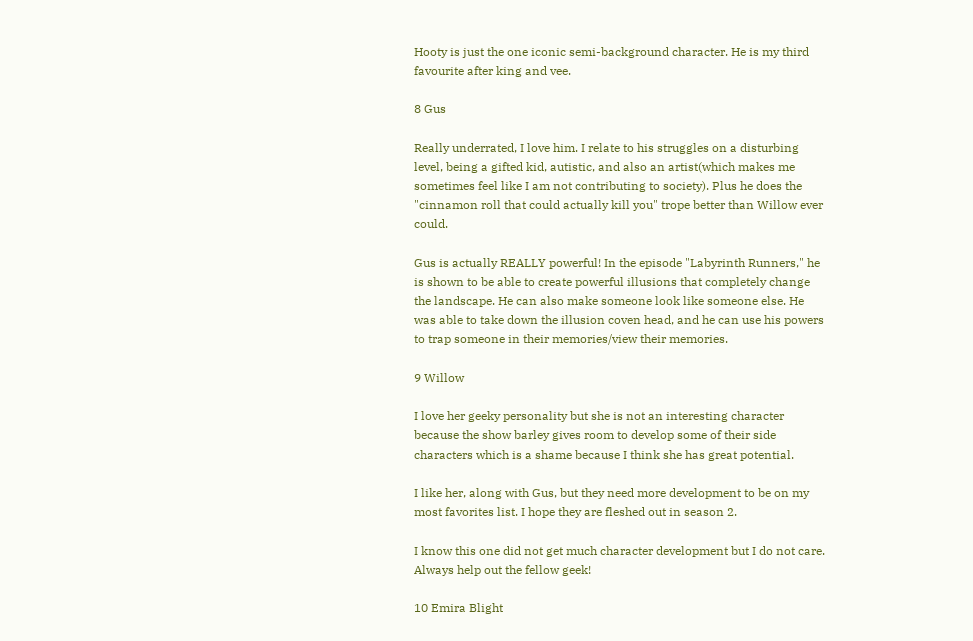Hooty is just the one iconic semi-background character. He is my third favourite after king and vee.

8 Gus

Really underrated, I love him. I relate to his struggles on a disturbing level, being a gifted kid, autistic, and also an artist(which makes me sometimes feel like I am not contributing to society). Plus he does the "cinnamon roll that could actually kill you" trope better than Willow ever could.

Gus is actually REALLY powerful! In the episode "Labyrinth Runners," he is shown to be able to create powerful illusions that completely change the landscape. He can also make someone look like someone else. He was able to take down the illusion coven head, and he can use his powers to trap someone in their memories/view their memories.

9 Willow

I love her geeky personality but she is not an interesting character because the show barley gives room to develop some of their side characters which is a shame because I think she has great potential.

I like her, along with Gus, but they need more development to be on my most favorites list. I hope they are fleshed out in season 2.

I know this one did not get much character development but I do not care. Always help out the fellow geek!

10 Emira Blight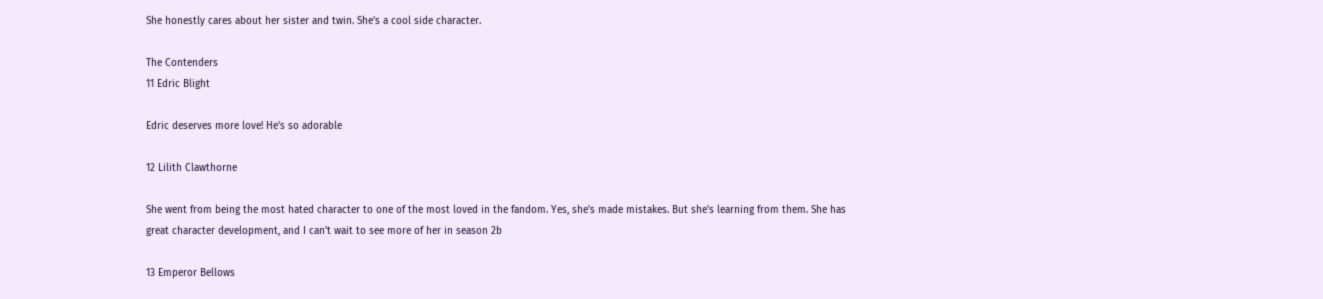She honestly cares about her sister and twin. She's a cool side character.

The Contenders
11 Edric Blight

Edric deserves more love! He's so adorable

12 Lilith Clawthorne

She went from being the most hated character to one of the most loved in the fandom. Yes, she's made mistakes. But she's learning from them. She has great character development, and I can't wait to see more of her in season 2b

13 Emperor Bellows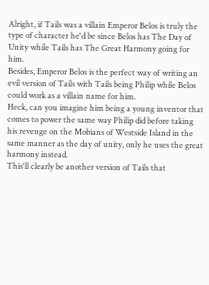Alright, if Tails was a villain Emperor Belos is truly the type of character he'd be since Belos has The Day of Unity while Tails has The Great Harmony going for him.
Besides, Emperor Belos is the perfect way of writing an evil version of Tails with Tails being Philip while Belos could work as a villain name for him.
Heck, can you imagine him being a young inventor that comes to power the same way Philip did before taking his revenge on the Mobians of Westside Island in the same manner as the day of unity, only he uses the great harmony instead.
This'll clearly be another version of Tails that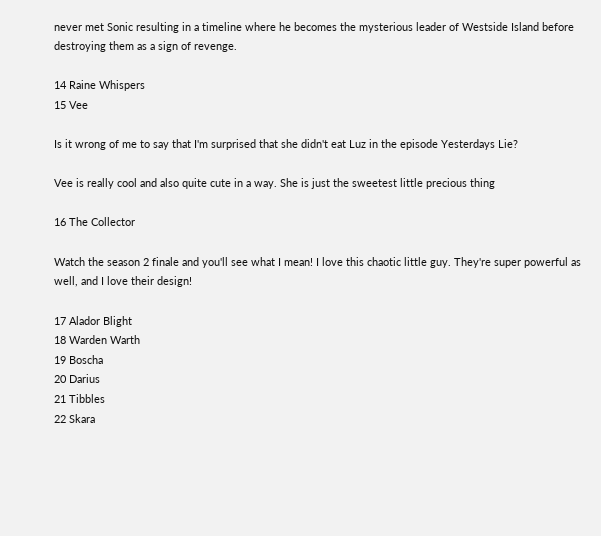never met Sonic resulting in a timeline where he becomes the mysterious leader of Westside Island before destroying them as a sign of revenge.

14 Raine Whispers
15 Vee

Is it wrong of me to say that I'm surprised that she didn't eat Luz in the episode Yesterdays Lie?

Vee is really cool and also quite cute in a way. She is just the sweetest little precious thing

16 The Collector

Watch the season 2 finale and you'll see what I mean! I love this chaotic little guy. They're super powerful as well, and I love their design!

17 Alador Blight
18 Warden Warth
19 Boscha
20 Darius
21 Tibbles
22 Skara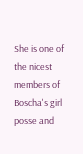She is one of the nicest members of Boscha's girl posse and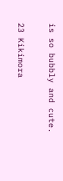is so bubbly and cute.

23 Kikimora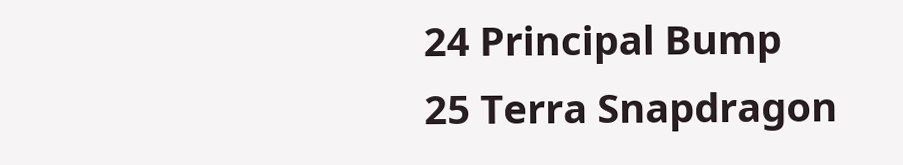24 Principal Bump
25 Terra Snapdragon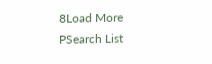8Load More
PSearch List